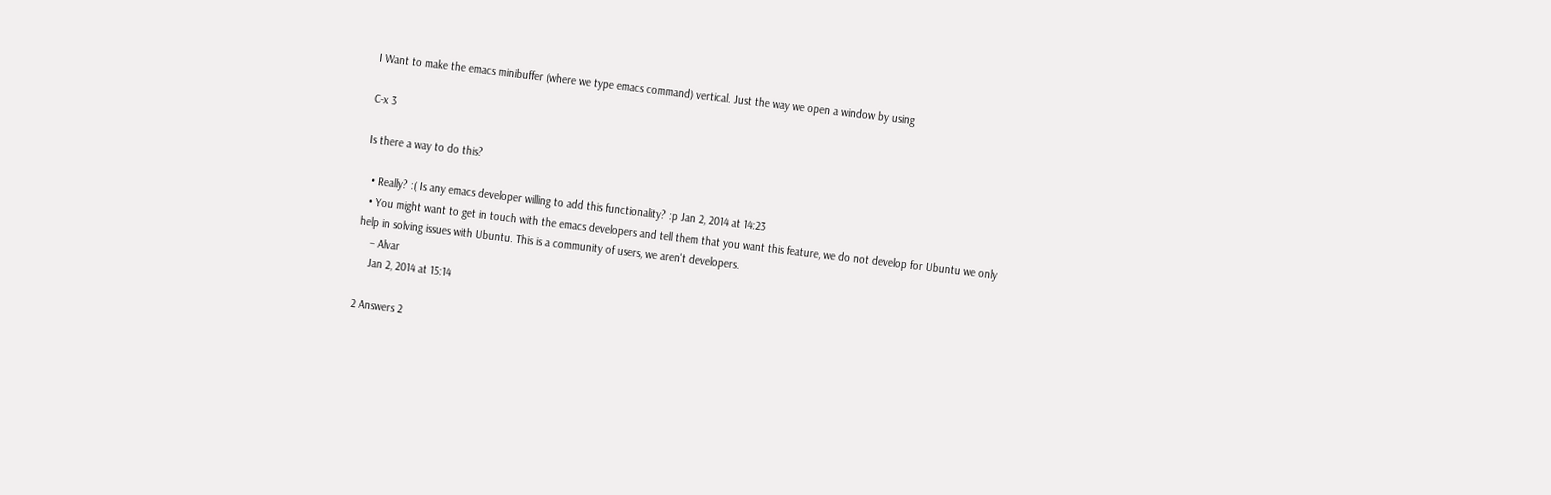I Want to make the emacs minibuffer (where we type emacs command) vertical. Just the way we open a window by using

C-x 3

Is there a way to do this?

  • Really? :( Is any emacs developer willing to add this functionality? :p Jan 2, 2014 at 14:23
  • You might want to get in touch with the emacs developers and tell them that you want this feature, we do not develop for Ubuntu we only help in solving issues with Ubuntu. This is a community of users, we aren't developers.
    – Alvar
    Jan 2, 2014 at 15:14

2 Answers 2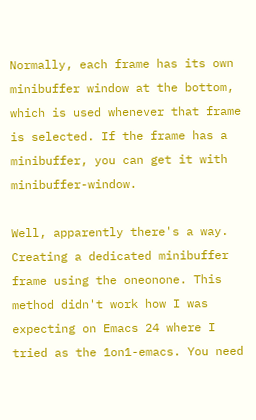Normally, each frame has its own minibuffer window at the bottom, which is used whenever that frame is selected. If the frame has a minibuffer, you can get it with minibuffer-window.

Well, apparently there's a way. Creating a dedicated minibuffer frame using the oneonone. This method didn't work how I was expecting on Emacs 24 where I tried as the 1on1-emacs. You need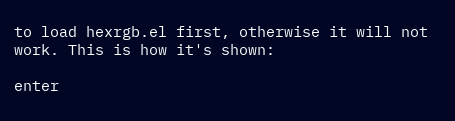to load hexrgb.el first, otherwise it will not work. This is how it's shown:

enter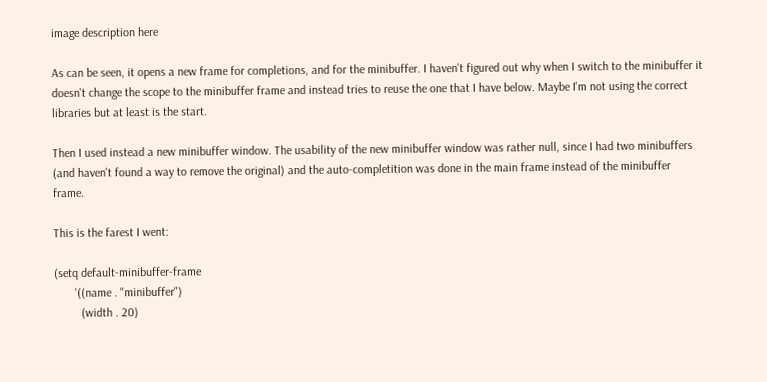image description here

As can be seen, it opens a new frame for completions, and for the minibuffer. I haven't figured out why when I switch to the minibuffer it doesn't change the scope to the minibuffer frame and instead tries to reuse the one that I have below. Maybe I'm not using the correct libraries but at least is the start.

Then I used instead a new minibuffer window. The usability of the new minibuffer window was rather null, since I had two minibuffers (and haven't found a way to remove the original) and the auto-completition was done in the main frame instead of the minibuffer frame.

This is the farest I went:

(setq default-minibuffer-frame
       '((name . "minibuffer")
         (width . 20)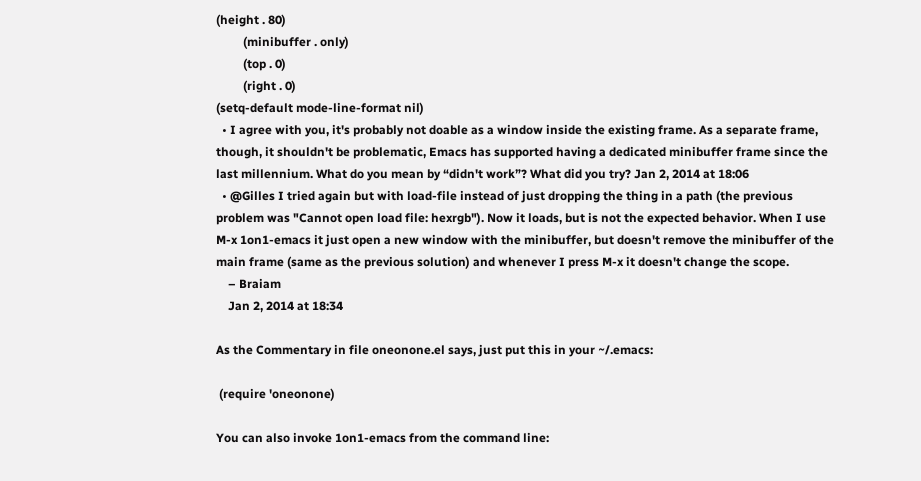(height . 80)
         (minibuffer . only)
         (top . 0)
         (right . 0)
(setq-default mode-line-format nil)
  • I agree with you, it's probably not doable as a window inside the existing frame. As a separate frame, though, it shouldn't be problematic, Emacs has supported having a dedicated minibuffer frame since the last millennium. What do you mean by “didn't work”? What did you try? Jan 2, 2014 at 18:06
  • @Gilles I tried again but with load-file instead of just dropping the thing in a path (the previous problem was "Cannot open load file: hexrgb"). Now it loads, but is not the expected behavior. When I use M-x 1on1-emacs it just open a new window with the minibuffer, but doesn't remove the minibuffer of the main frame (same as the previous solution) and whenever I press M-x it doesn't change the scope.
    – Braiam
    Jan 2, 2014 at 18:34

As the Commentary in file oneonone.el says, just put this in your ~/.emacs:

 (require 'oneonone)

You can also invoke 1on1-emacs from the command line: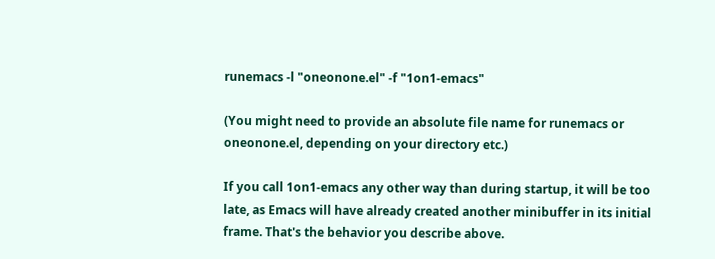runemacs -l "oneonone.el" -f "1on1-emacs"

(You might need to provide an absolute file name for runemacs or oneonone.el, depending on your directory etc.)

If you call 1on1-emacs any other way than during startup, it will be too late, as Emacs will have already created another minibuffer in its initial frame. That's the behavior you describe above.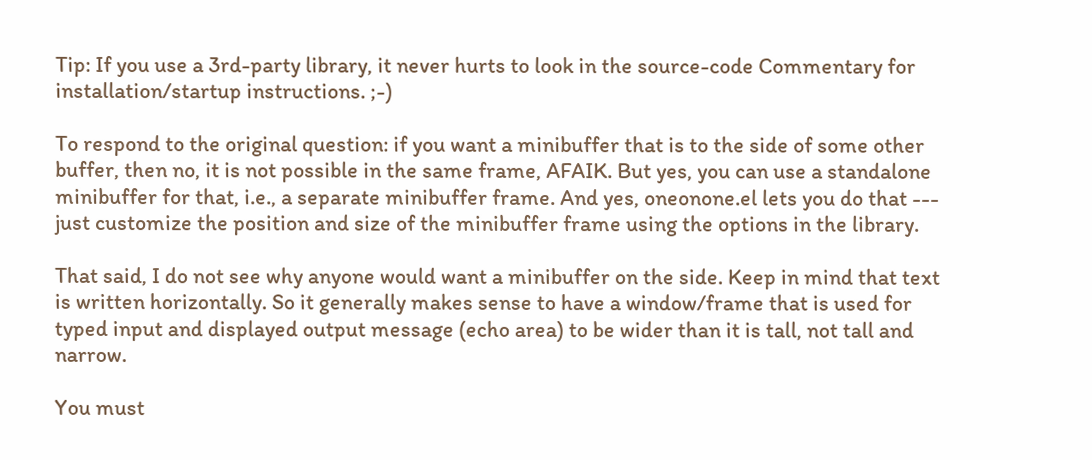Tip: If you use a 3rd-party library, it never hurts to look in the source-code Commentary for installation/startup instructions. ;-)

To respond to the original question: if you want a minibuffer that is to the side of some other buffer, then no, it is not possible in the same frame, AFAIK. But yes, you can use a standalone minibuffer for that, i.e., a separate minibuffer frame. And yes, oneonone.el lets you do that --- just customize the position and size of the minibuffer frame using the options in the library.

That said, I do not see why anyone would want a minibuffer on the side. Keep in mind that text is written horizontally. So it generally makes sense to have a window/frame that is used for typed input and displayed output message (echo area) to be wider than it is tall, not tall and narrow.

You must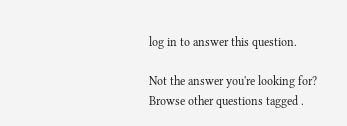log in to answer this question.

Not the answer you're looking for? Browse other questions tagged .